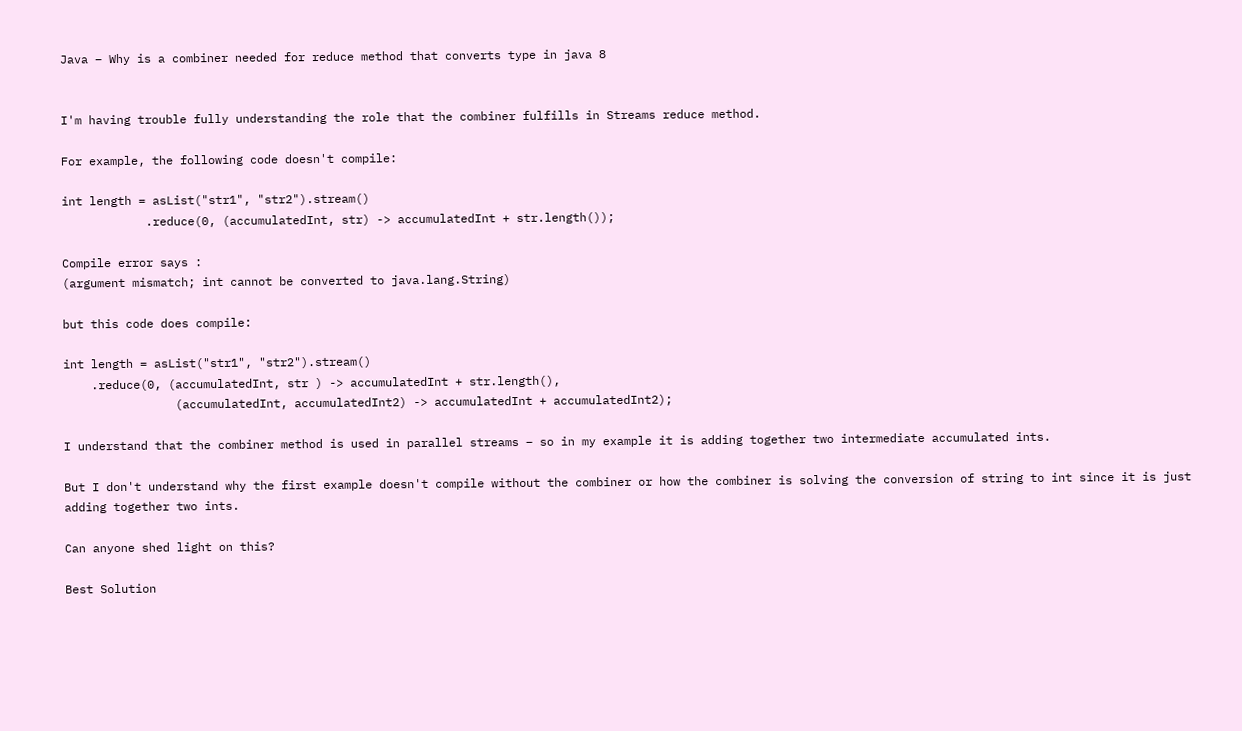Java – Why is a combiner needed for reduce method that converts type in java 8


I'm having trouble fully understanding the role that the combiner fulfills in Streams reduce method.

For example, the following code doesn't compile:

int length = asList("str1", "str2").stream()
            .reduce(0, (accumulatedInt, str) -> accumulatedInt + str.length());

Compile error says :
(argument mismatch; int cannot be converted to java.lang.String)

but this code does compile:

int length = asList("str1", "str2").stream()
    .reduce(0, (accumulatedInt, str ) -> accumulatedInt + str.length(),
                (accumulatedInt, accumulatedInt2) -> accumulatedInt + accumulatedInt2);

I understand that the combiner method is used in parallel streams – so in my example it is adding together two intermediate accumulated ints.

But I don't understand why the first example doesn't compile without the combiner or how the combiner is solving the conversion of string to int since it is just adding together two ints.

Can anyone shed light on this?

Best Solution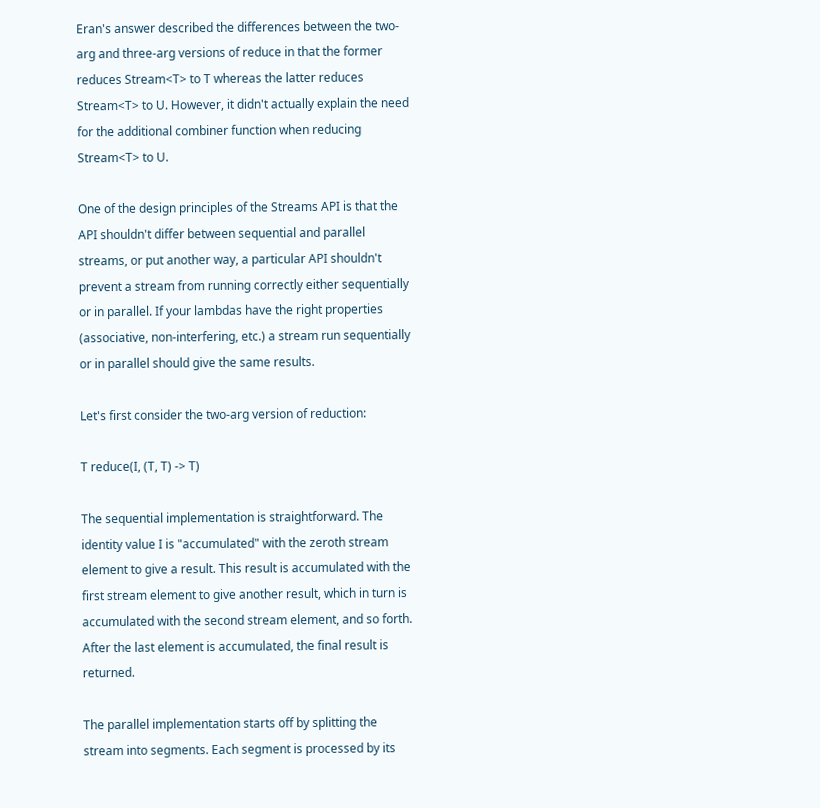Eran's answer described the differences between the two-arg and three-arg versions of reduce in that the former reduces Stream<T> to T whereas the latter reduces Stream<T> to U. However, it didn't actually explain the need for the additional combiner function when reducing Stream<T> to U.

One of the design principles of the Streams API is that the API shouldn't differ between sequential and parallel streams, or put another way, a particular API shouldn't prevent a stream from running correctly either sequentially or in parallel. If your lambdas have the right properties (associative, non-interfering, etc.) a stream run sequentially or in parallel should give the same results.

Let's first consider the two-arg version of reduction:

T reduce(I, (T, T) -> T)

The sequential implementation is straightforward. The identity value I is "accumulated" with the zeroth stream element to give a result. This result is accumulated with the first stream element to give another result, which in turn is accumulated with the second stream element, and so forth. After the last element is accumulated, the final result is returned.

The parallel implementation starts off by splitting the stream into segments. Each segment is processed by its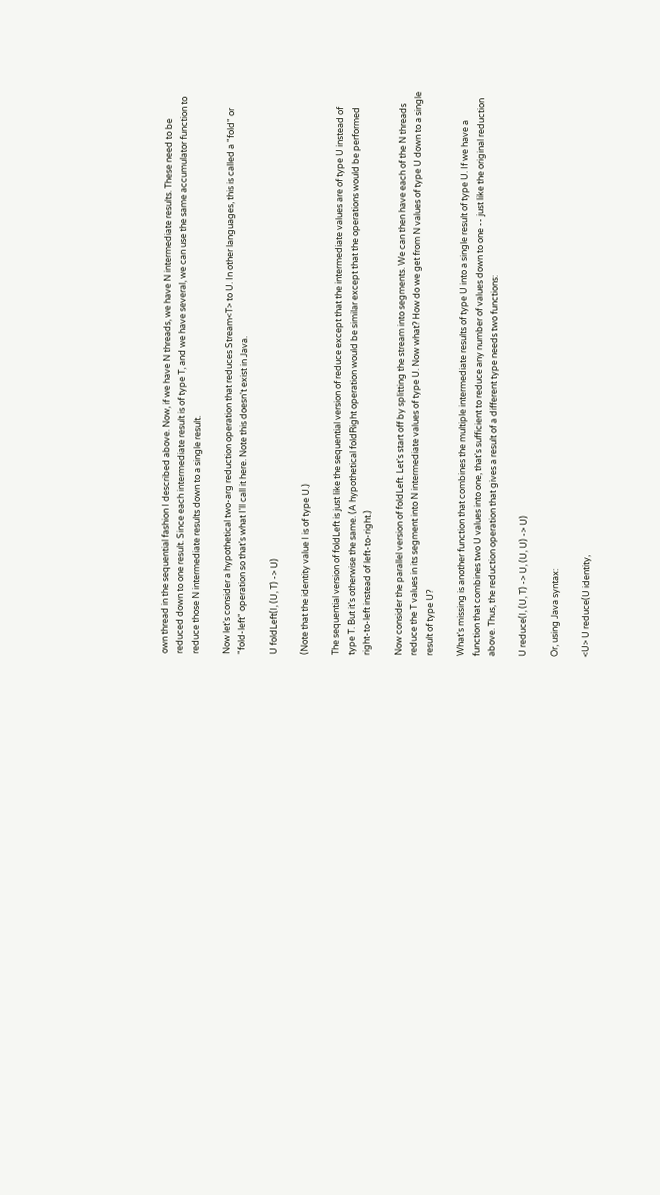own thread in the sequential fashion I described above. Now, if we have N threads, we have N intermediate results. These need to be reduced down to one result. Since each intermediate result is of type T, and we have several, we can use the same accumulator function to reduce those N intermediate results down to a single result.

Now let's consider a hypothetical two-arg reduction operation that reduces Stream<T> to U. In other languages, this is called a "fold" or "fold-left" operation so that's what I'll call it here. Note this doesn't exist in Java.

U foldLeft(I, (U, T) -> U)

(Note that the identity value I is of type U.)

The sequential version of foldLeft is just like the sequential version of reduce except that the intermediate values are of type U instead of type T. But it's otherwise the same. (A hypothetical foldRight operation would be similar except that the operations would be performed right-to-left instead of left-to-right.)

Now consider the parallel version of foldLeft. Let's start off by splitting the stream into segments. We can then have each of the N threads reduce the T values in its segment into N intermediate values of type U. Now what? How do we get from N values of type U down to a single result of type U?

What's missing is another function that combines the multiple intermediate results of type U into a single result of type U. If we have a function that combines two U values into one, that's sufficient to reduce any number of values down to one -- just like the original reduction above. Thus, the reduction operation that gives a result of a different type needs two functions:

U reduce(I, (U, T) -> U, (U, U) -> U)

Or, using Java syntax:

<U> U reduce(U identity,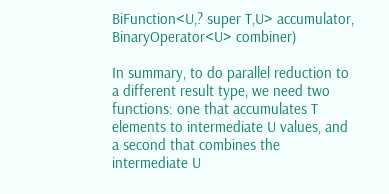BiFunction<U,? super T,U> accumulator, BinaryOperator<U> combiner)

In summary, to do parallel reduction to a different result type, we need two functions: one that accumulates T elements to intermediate U values, and a second that combines the intermediate U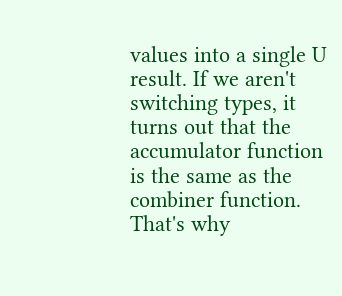values into a single U result. If we aren't switching types, it turns out that the accumulator function is the same as the combiner function. That's why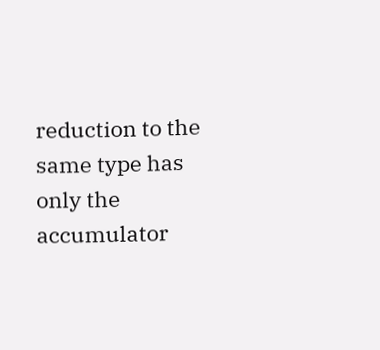reduction to the same type has only the accumulator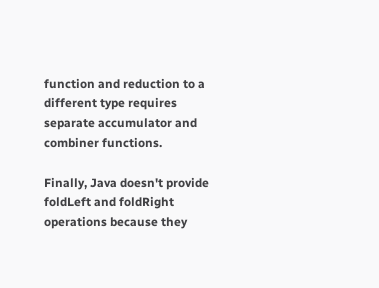function and reduction to a different type requires separate accumulator and combiner functions.

Finally, Java doesn't provide foldLeft and foldRight operations because they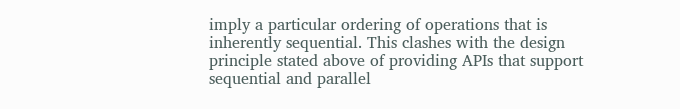imply a particular ordering of operations that is inherently sequential. This clashes with the design principle stated above of providing APIs that support sequential and parallel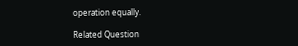operation equally.

Related Question